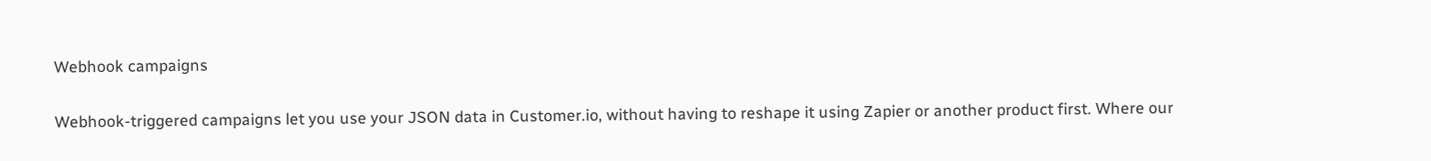Webhook campaigns

Webhook-triggered campaigns let you use your JSON data in Customer.io, without having to reshape it using Zapier or another product first. Where our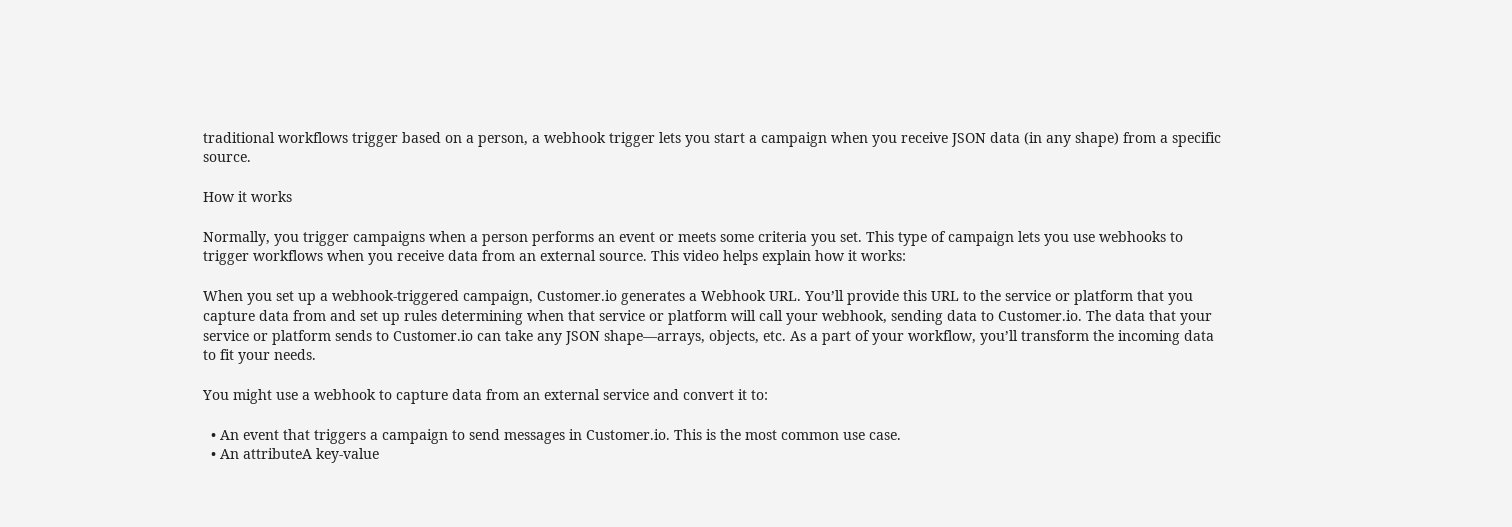traditional workflows trigger based on a person, a webhook trigger lets you start a campaign when you receive JSON data (in any shape) from a specific source.

How it works

Normally, you trigger campaigns when a person performs an event or meets some criteria you set. This type of campaign lets you use webhooks to trigger workflows when you receive data from an external source. This video helps explain how it works:

When you set up a webhook-triggered campaign, Customer.io generates a Webhook URL. You’ll provide this URL to the service or platform that you capture data from and set up rules determining when that service or platform will call your webhook, sending data to Customer.io. The data that your service or platform sends to Customer.io can take any JSON shape—arrays, objects, etc. As a part of your workflow, you’ll transform the incoming data to fit your needs.

You might use a webhook to capture data from an external service and convert it to:

  • An event that triggers a campaign to send messages in Customer.io. This is the most common use case.
  • An attributeA key-value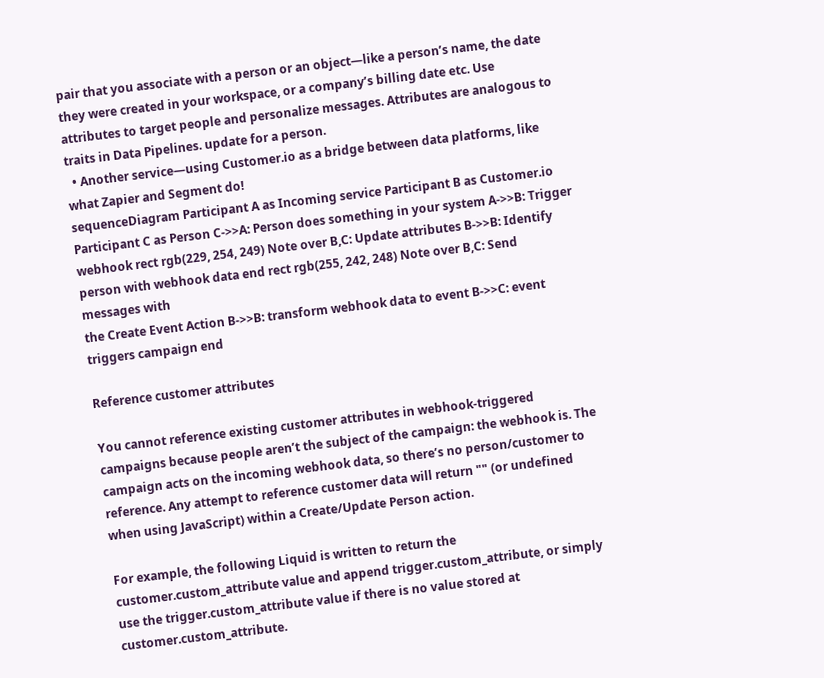pair that you associate with a person or an object—like a person’s name, the date they were created in your workspace, or a company’s billing date etc. Use attributes to target people and personalize messages. Attributes are analogous to traits in Data Pipelines. update for a person.
  • Another service—using Customer.io as a bridge between data platforms, like what Zapier and Segment do!
sequenceDiagram Participant A as Incoming service Participant B as Customer.io Participant C as Person C->>A: Person does something in your system A->>B: Trigger webhook rect rgb(229, 254, 249) Note over B,C: Update attributes B->>B: Identify person with webhook data end rect rgb(255, 242, 248) Note over B,C: Send messages with
the Create Event Action B->>B: transform webhook data to event B->>C: event triggers campaign end

Reference customer attributes

You cannot reference existing customer attributes in webhook-triggered campaigns because people aren’t the subject of the campaign: the webhook is. The campaign acts on the incoming webhook data, so there’s no person/customer to reference. Any attempt to reference customer data will return "" (or undefined when using JavaScript) within a Create/Update Person action.

For example, the following Liquid is written to return the customer.custom_attribute value and append trigger.custom_attribute, or simply use the trigger.custom_attribute value if there is no value stored at customer.custom_attribute.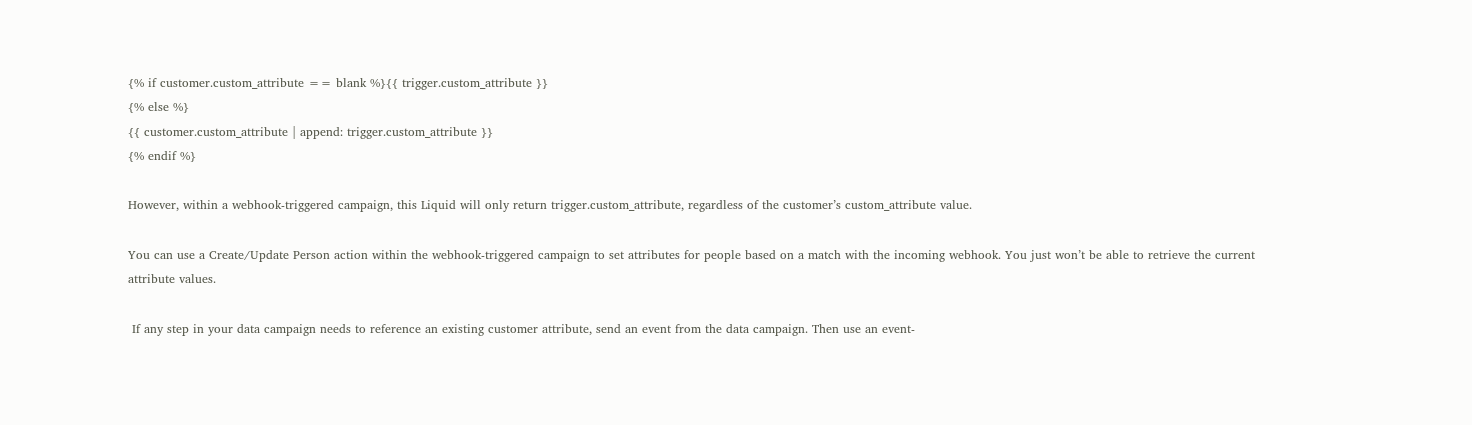{% if customer.custom_attribute == blank %}{{ trigger.custom_attribute }}
{% else %}
{{ customer.custom_attribute | append: trigger.custom_attribute }}
{% endif %}

However, within a webhook-triggered campaign, this Liquid will only return trigger.custom_attribute, regardless of the customer’s custom_attribute value.

You can use a Create/Update Person action within the webhook-triggered campaign to set attributes for people based on a match with the incoming webhook. You just won’t be able to retrieve the current attribute values.

 If any step in your data campaign needs to reference an existing customer attribute, send an event from the data campaign. Then use an event-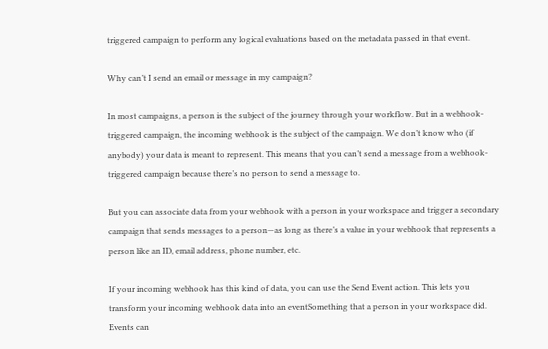triggered campaign to perform any logical evaluations based on the metadata passed in that event.

Why can’t I send an email or message in my campaign?

In most campaigns, a person is the subject of the journey through your workflow. But in a webhook-triggered campaign, the incoming webhook is the subject of the campaign. We don’t know who (if anybody) your data is meant to represent. This means that you can’t send a message from a webhook-triggered campaign because there’s no person to send a message to.

But you can associate data from your webhook with a person in your workspace and trigger a secondary campaign that sends messages to a person—as long as there’s a value in your webhook that represents a person like an ID, email address, phone number, etc.

If your incoming webhook has this kind of data, you can use the Send Event action. This lets you transform your incoming webhook data into an eventSomething that a person in your workspace did. Events can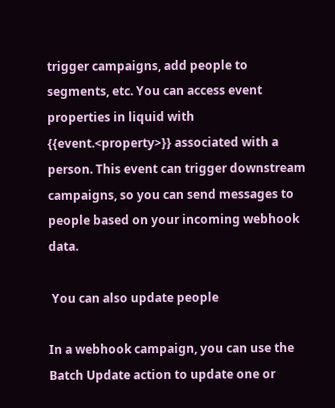trigger campaigns, add people to segments, etc. You can access event properties in liquid with {{event.<property>}} associated with a person. This event can trigger downstream campaigns, so you can send messages to people based on your incoming webhook data.

 You can also update people

In a webhook campaign, you can use the Batch Update action to update one or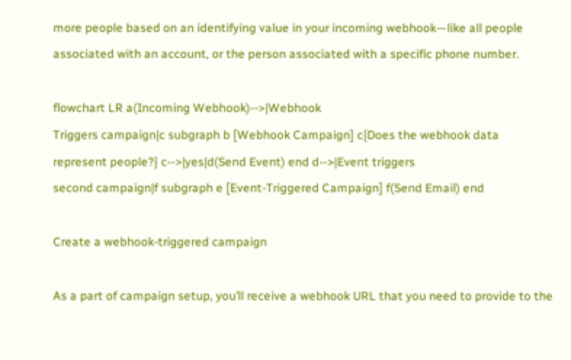more people based on an identifying value in your incoming webhook—like all people associated with an account, or the person associated with a specific phone number.

flowchart LR a(Incoming Webhook)-->|Webhook
Triggers campaign|c subgraph b [Webhook Campaign] c{Does the webhook data
represent people?} c-->|yes|d(Send Event) end d-->|Event triggers
second campaign|f subgraph e [Event-Triggered Campaign] f(Send Email) end

Create a webhook-triggered campaign

As a part of campaign setup, you’ll receive a webhook URL that you need to provide to the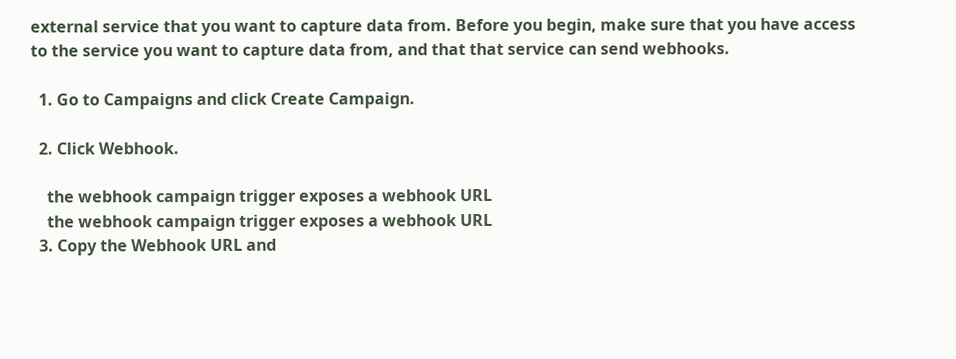external service that you want to capture data from. Before you begin, make sure that you have access to the service you want to capture data from, and that that service can send webhooks.

  1. Go to Campaigns and click Create Campaign.

  2. Click Webhook.

    the webhook campaign trigger exposes a webhook URL
    the webhook campaign trigger exposes a webhook URL
  3. Copy the Webhook URL and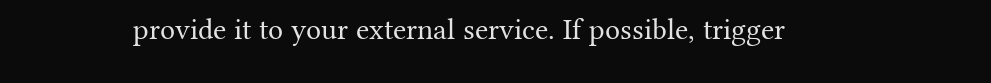provide it to your external service. If possible, trigger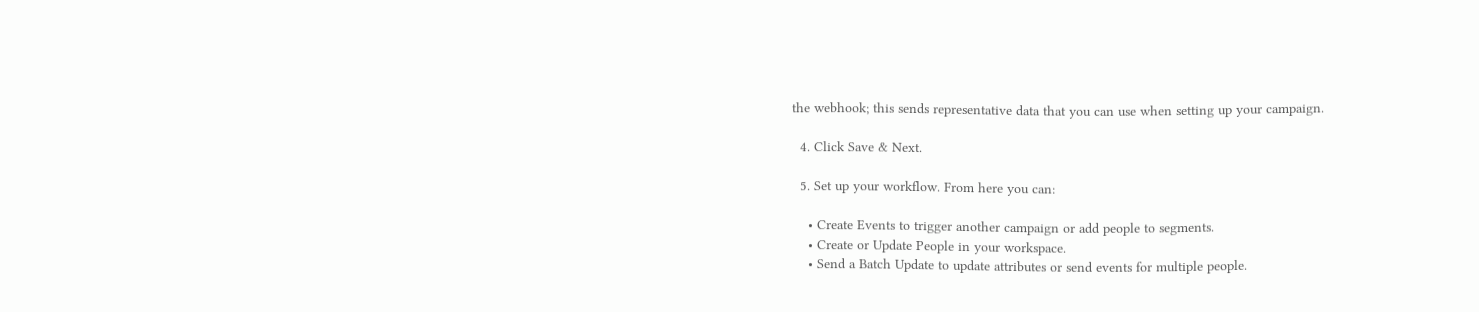the webhook; this sends representative data that you can use when setting up your campaign.

  4. Click Save & Next.

  5. Set up your workflow. From here you can:

    • Create Events to trigger another campaign or add people to segments.
    • Create or Update People in your workspace.
    • Send a Batch Update to update attributes or send events for multiple people.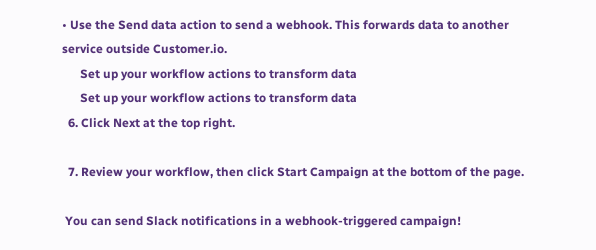• Use the Send data action to send a webhook. This forwards data to another service outside Customer.io.
      Set up your workflow actions to transform data
      Set up your workflow actions to transform data
  6. Click Next at the top right.

  7. Review your workflow, then click Start Campaign at the bottom of the page.

 You can send Slack notifications in a webhook-triggered campaign!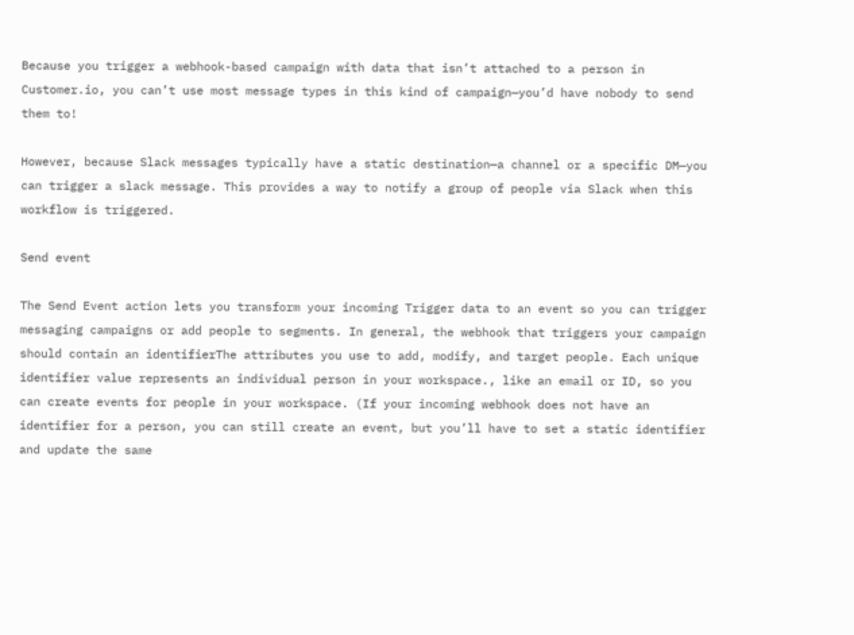Because you trigger a webhook-based campaign with data that isn’t attached to a person in Customer.io, you can’t use most message types in this kind of campaign—you’d have nobody to send them to!

However, because Slack messages typically have a static destination—a channel or a specific DM—you can trigger a slack message. This provides a way to notify a group of people via Slack when this workflow is triggered.

Send event

The Send Event action lets you transform your incoming Trigger data to an event so you can trigger messaging campaigns or add people to segments. In general, the webhook that triggers your campaign should contain an identifierThe attributes you use to add, modify, and target people. Each unique identifier value represents an individual person in your workspace., like an email or ID, so you can create events for people in your workspace. (If your incoming webhook does not have an identifier for a person, you can still create an event, but you’ll have to set a static identifier and update the same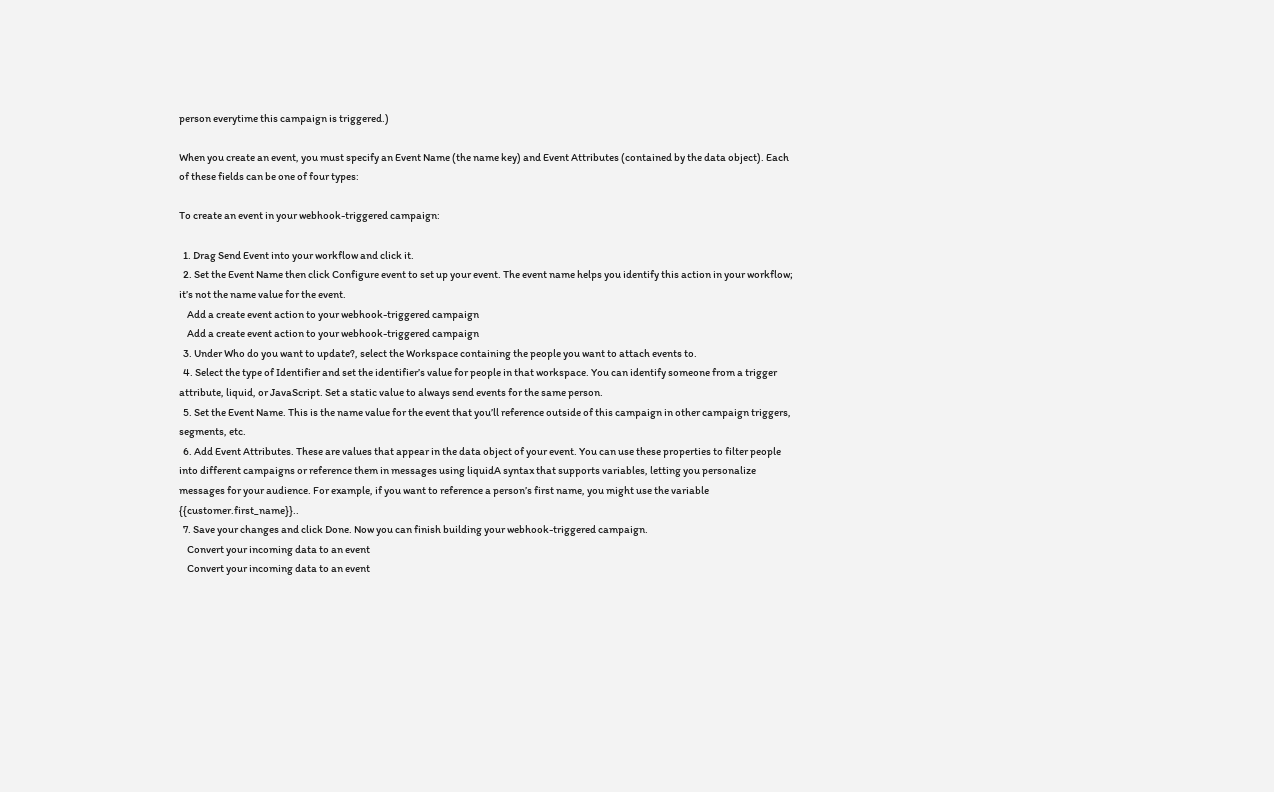person everytime this campaign is triggered.)

When you create an event, you must specify an Event Name (the name key) and Event Attributes (contained by the data object). Each of these fields can be one of four types:

To create an event in your webhook-triggered campaign:

  1. Drag Send Event into your workflow and click it.
  2. Set the Event Name then click Configure event to set up your event. The event name helps you identify this action in your workflow; it’s not the name value for the event.
    Add a create event action to your webhook-triggered campaign
    Add a create event action to your webhook-triggered campaign
  3. Under Who do you want to update?, select the Workspace containing the people you want to attach events to.
  4. Select the type of Identifier and set the identifier’s value for people in that workspace. You can identify someone from a trigger attribute, liquid, or JavaScript. Set a static value to always send events for the same person.
  5. Set the Event Name. This is the name value for the event that you’ll reference outside of this campaign in other campaign triggers, segments, etc.
  6. Add Event Attributes. These are values that appear in the data object of your event. You can use these properties to filter people into different campaigns or reference them in messages using liquidA syntax that supports variables, letting you personalize messages for your audience. For example, if you want to reference a person’s first name, you might use the variable {{customer.first_name}}..
  7. Save your changes and click Done. Now you can finish building your webhook-triggered campaign.
    Convert your incoming data to an event
    Convert your incoming data to an event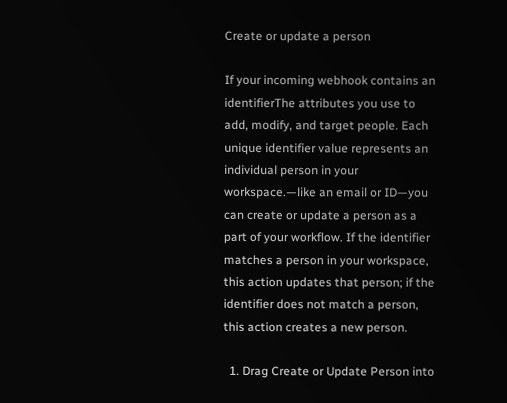Create or update a person

If your incoming webhook contains an identifierThe attributes you use to add, modify, and target people. Each unique identifier value represents an individual person in your workspace.—like an email or ID—you can create or update a person as a part of your workflow. If the identifier matches a person in your workspace, this action updates that person; if the identifier does not match a person, this action creates a new person.

  1. Drag Create or Update Person into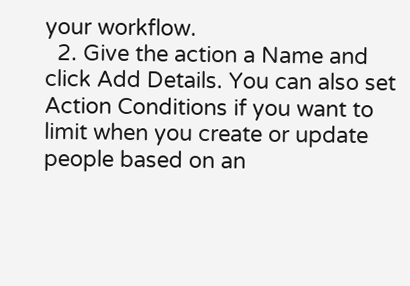your workflow.
  2. Give the action a Name and click Add Details. You can also set Action Conditions if you want to limit when you create or update people based on an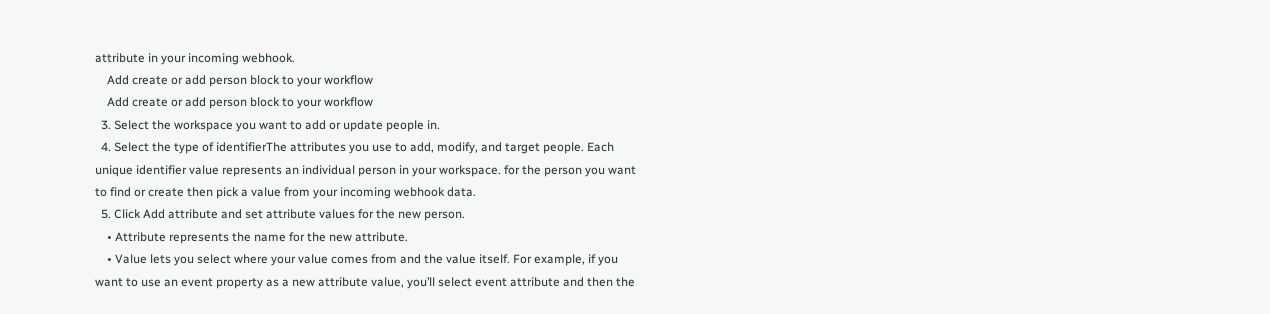attribute in your incoming webhook.
    Add create or add person block to your workflow
    Add create or add person block to your workflow
  3. Select the workspace you want to add or update people in.
  4. Select the type of identifierThe attributes you use to add, modify, and target people. Each unique identifier value represents an individual person in your workspace. for the person you want to find or create then pick a value from your incoming webhook data.
  5. Click Add attribute and set attribute values for the new person.
    • Attribute represents the name for the new attribute.
    • Value lets you select where your value comes from and the value itself. For example, if you want to use an event property as a new attribute value, you’ll select event attribute and then the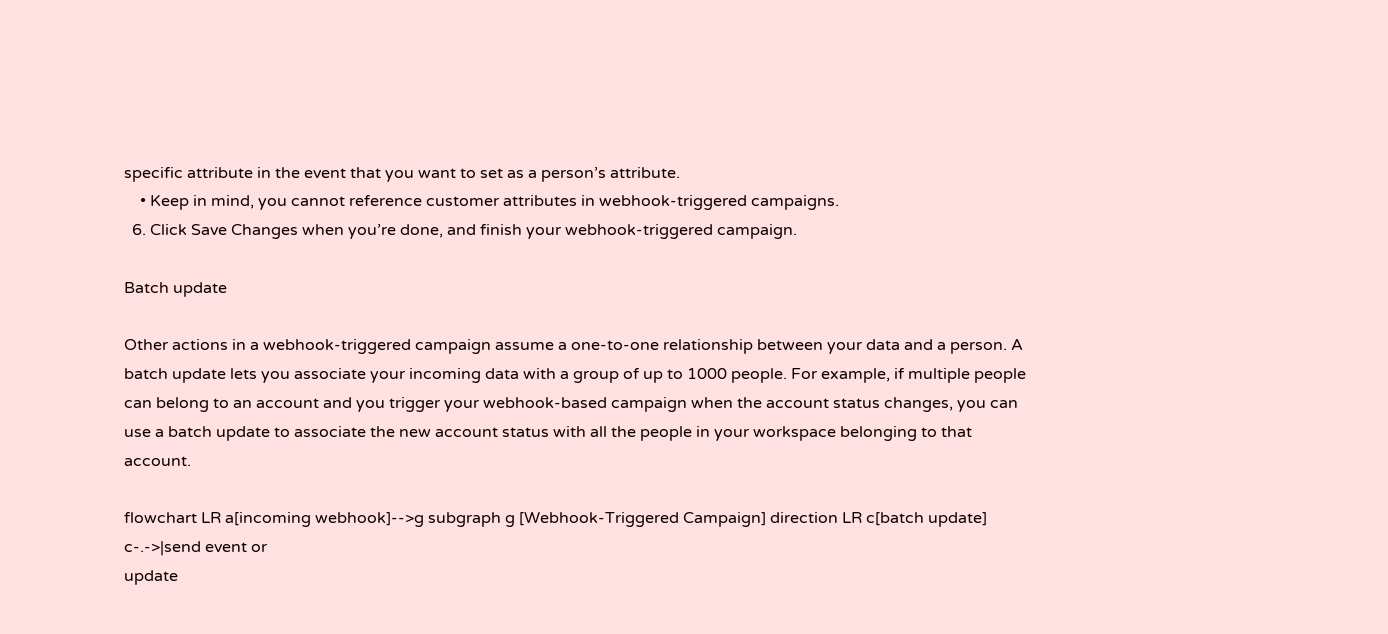specific attribute in the event that you want to set as a person’s attribute.
    • Keep in mind, you cannot reference customer attributes in webhook-triggered campaigns.
  6. Click Save Changes when you’re done, and finish your webhook-triggered campaign.

Batch update

Other actions in a webhook-triggered campaign assume a one-to-one relationship between your data and a person. A batch update lets you associate your incoming data with a group of up to 1000 people. For example, if multiple people can belong to an account and you trigger your webhook-based campaign when the account status changes, you can use a batch update to associate the new account status with all the people in your workspace belonging to that account.

flowchart LR a[incoming webhook]-->g subgraph g [Webhook-Triggered Campaign] direction LR c[batch update] c-.->|send event or
update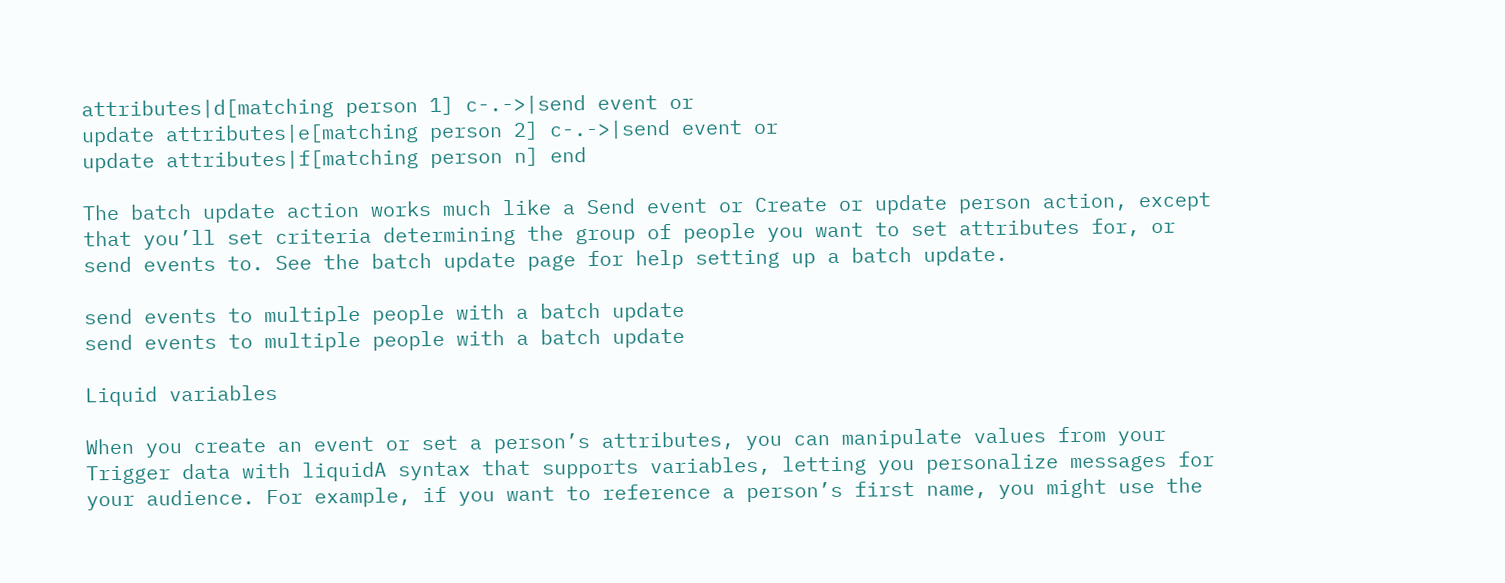attributes|d[matching person 1] c-.->|send event or
update attributes|e[matching person 2] c-.->|send event or
update attributes|f[matching person n] end

The batch update action works much like a Send event or Create or update person action, except that you’ll set criteria determining the group of people you want to set attributes for, or send events to. See the batch update page for help setting up a batch update.

send events to multiple people with a batch update
send events to multiple people with a batch update

Liquid variables

When you create an event or set a person’s attributes, you can manipulate values from your Trigger data with liquidA syntax that supports variables, letting you personalize messages for your audience. For example, if you want to reference a person’s first name, you might use the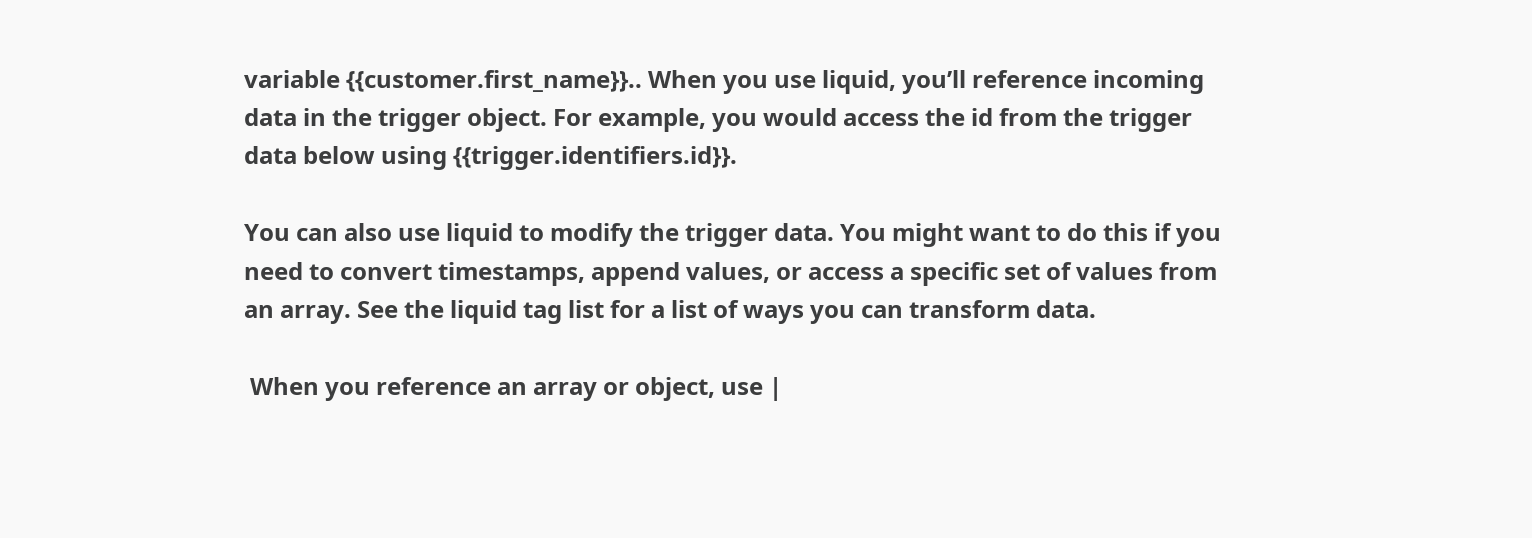variable {{customer.first_name}}.. When you use liquid, you’ll reference incoming data in the trigger object. For example, you would access the id from the trigger data below using {{trigger.identifiers.id}}.

You can also use liquid to modify the trigger data. You might want to do this if you need to convert timestamps, append values, or access a specific set of values from an array. See the liquid tag list for a list of ways you can transform data.

 When you reference an array or object, use |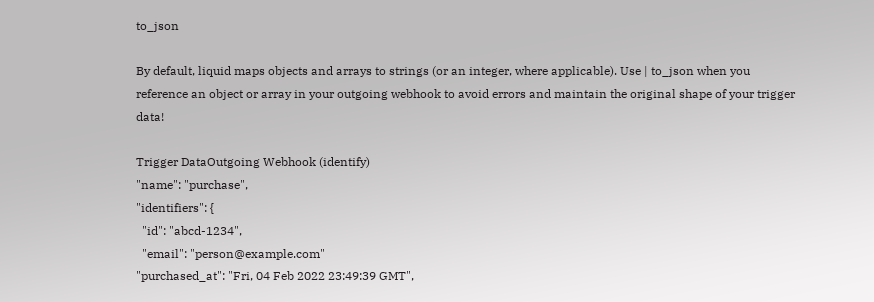to_json

By default, liquid maps objects and arrays to strings (or an integer, where applicable). Use | to_json when you reference an object or array in your outgoing webhook to avoid errors and maintain the original shape of your trigger data!

Trigger DataOutgoing Webhook (identify)
"name": "purchase",
"identifiers": {
  "id": "abcd-1234",
  "email": "person@example.com"
"purchased_at": "Fri, 04 Feb 2022 23:49:39 GMT",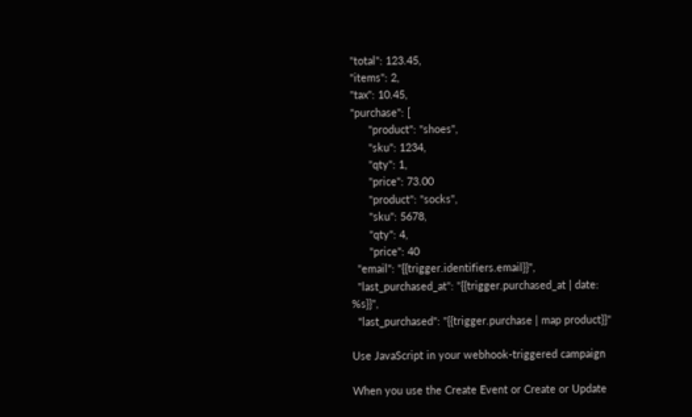"total": 123.45,
"items": 2,
"tax": 10.45,
"purchase": [
      "product": "shoes",
      "sku": 1234,
      "qty": 1,
      "price": 73.00
      "product": "socks",
      "sku": 5678,
      "qty": 4,
      "price": 40
  "email": "{{trigger.identifiers.email}}",
  "last_purchased_at": "{{trigger.purchased_at | date: %s}}",
  "last_purchased": "{{trigger.purchase | map product}}"

Use JavaScript in your webhook-triggered campaign

When you use the Create Event or Create or Update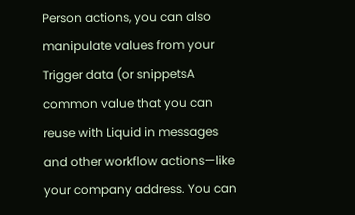Person actions, you can also manipulate values from your Trigger data (or snippetsA common value that you can reuse with Liquid in messages and other workflow actions—like your company address. You can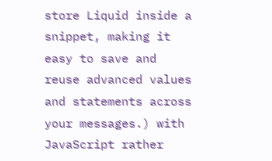store Liquid inside a snippet, making it easy to save and reuse advanced values and statements across your messages.) with JavaScript rather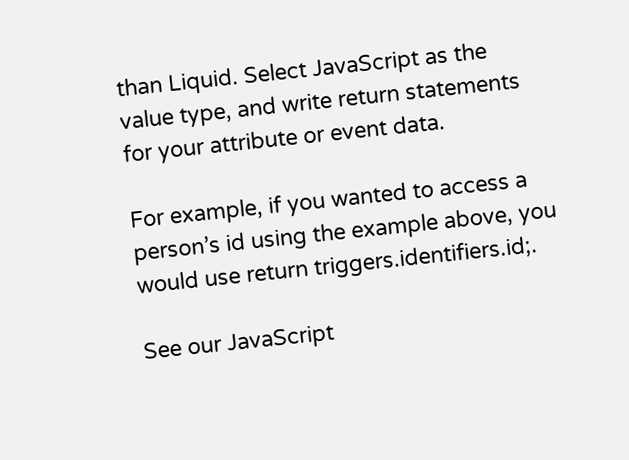than Liquid. Select JavaScript as the value type, and write return statements for your attribute or event data.

For example, if you wanted to access a person’s id using the example above, you would use return triggers.identifiers.id;.

See our JavaScript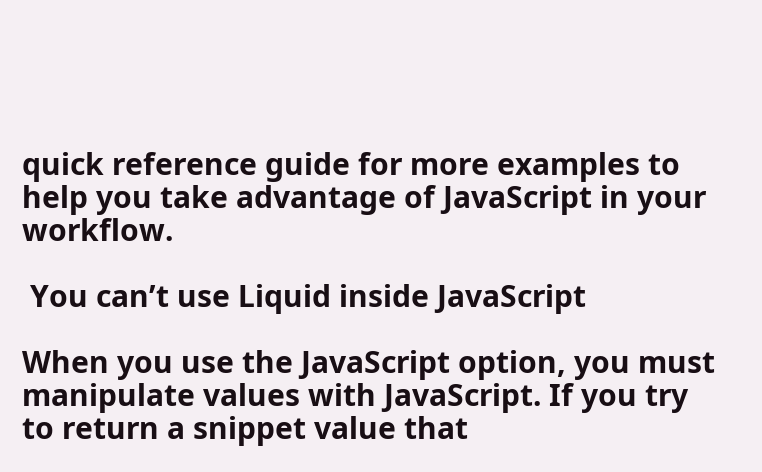quick reference guide for more examples to help you take advantage of JavaScript in your workflow.

 You can’t use Liquid inside JavaScript

When you use the JavaScript option, you must manipulate values with JavaScript. If you try to return a snippet value that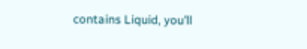contains Liquid, you’ll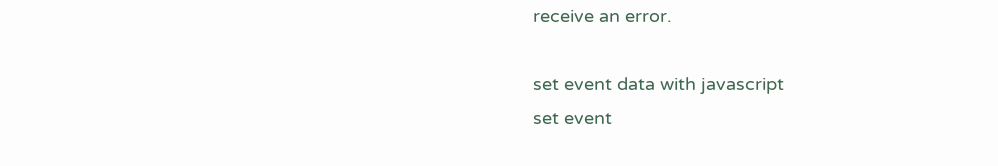receive an error.

set event data with javascript
set event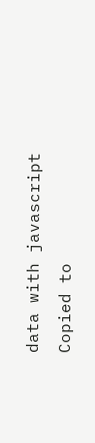data with javascript
Copied to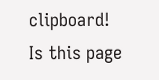clipboard!
Is this page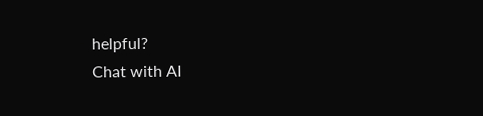helpful?
Chat with AI